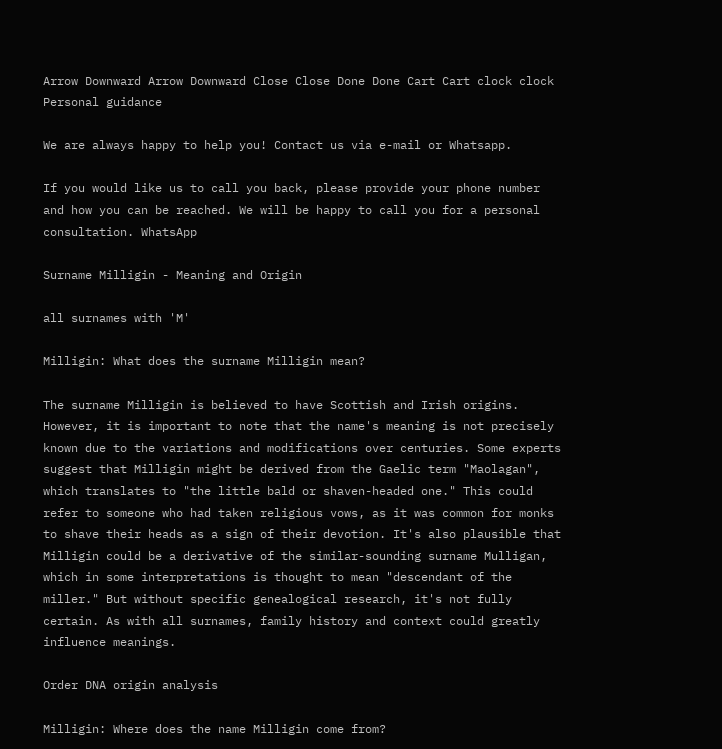Arrow Downward Arrow Downward Close Close Done Done Cart Cart clock clock
Personal guidance

We are always happy to help you! Contact us via e-mail or Whatsapp.

If you would like us to call you back, please provide your phone number and how you can be reached. We will be happy to call you for a personal consultation. WhatsApp

Surname Milligin - Meaning and Origin

all surnames with 'M'

Milligin: What does the surname Milligin mean?

The surname Milligin is believed to have Scottish and Irish origins. However, it is important to note that the name's meaning is not precisely known due to the variations and modifications over centuries. Some experts suggest that Milligin might be derived from the Gaelic term "Maolagan", which translates to "the little bald or shaven-headed one." This could refer to someone who had taken religious vows, as it was common for monks to shave their heads as a sign of their devotion. It's also plausible that Milligin could be a derivative of the similar-sounding surname Mulligan, which in some interpretations is thought to mean "descendant of the miller." But without specific genealogical research, it's not fully certain. As with all surnames, family history and context could greatly influence meanings.

Order DNA origin analysis

Milligin: Where does the name Milligin come from?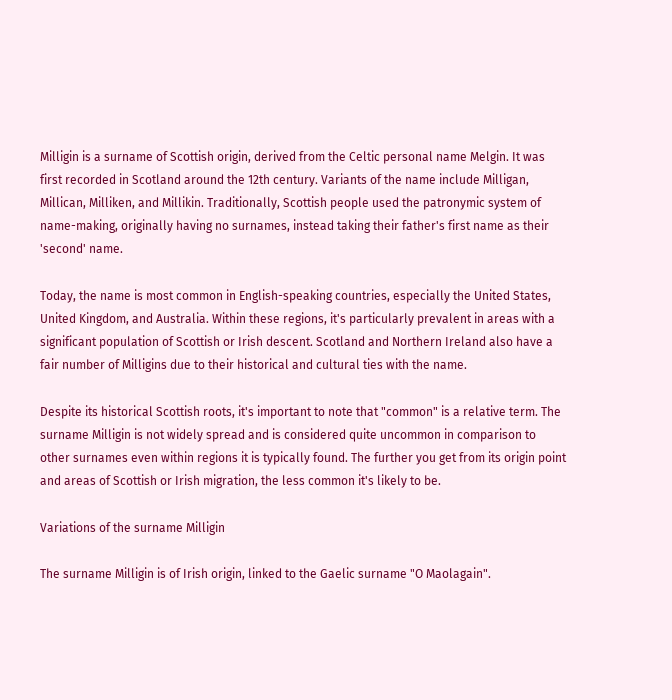Milligin is a surname of Scottish origin, derived from the Celtic personal name Melgin. It was first recorded in Scotland around the 12th century. Variants of the name include Milligan, Millican, Milliken, and Millikin. Traditionally, Scottish people used the patronymic system of name-making, originally having no surnames, instead taking their father's first name as their 'second' name.

Today, the name is most common in English-speaking countries, especially the United States, United Kingdom, and Australia. Within these regions, it's particularly prevalent in areas with a significant population of Scottish or Irish descent. Scotland and Northern Ireland also have a fair number of Milligins due to their historical and cultural ties with the name.

Despite its historical Scottish roots, it's important to note that "common" is a relative term. The surname Milligin is not widely spread and is considered quite uncommon in comparison to other surnames even within regions it is typically found. The further you get from its origin point and areas of Scottish or Irish migration, the less common it's likely to be.

Variations of the surname Milligin

The surname Milligin is of Irish origin, linked to the Gaelic surname "O Maolagain".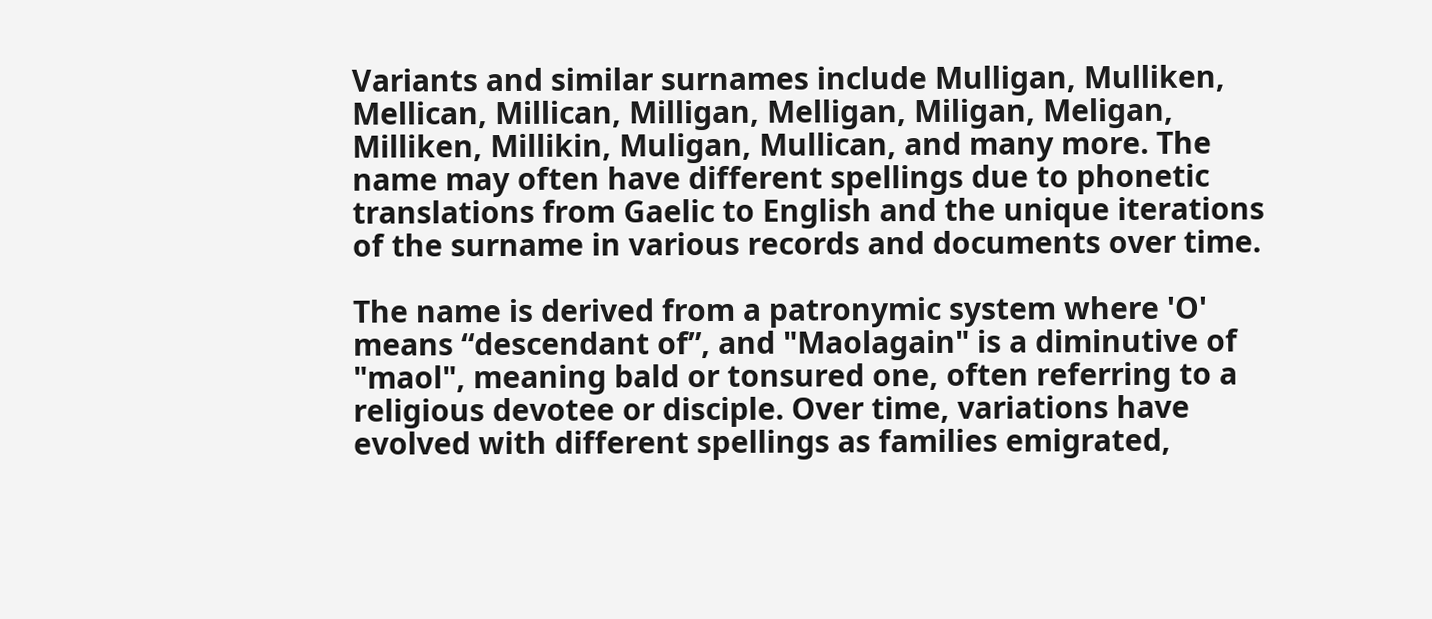Variants and similar surnames include Mulligan, Mulliken, Mellican, Millican, Milligan, Melligan, Miligan, Meligan, Milliken, Millikin, Muligan, Mullican, and many more. The name may often have different spellings due to phonetic translations from Gaelic to English and the unique iterations of the surname in various records and documents over time.

The name is derived from a patronymic system where 'O' means “descendant of”, and "Maolagain" is a diminutive of "maol", meaning bald or tonsured one, often referring to a religious devotee or disciple. Over time, variations have evolved with different spellings as families emigrated,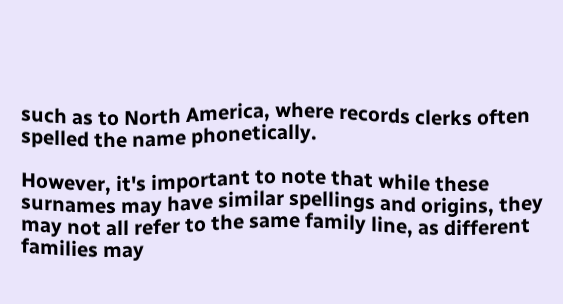such as to North America, where records clerks often spelled the name phonetically.

However, it's important to note that while these surnames may have similar spellings and origins, they may not all refer to the same family line, as different families may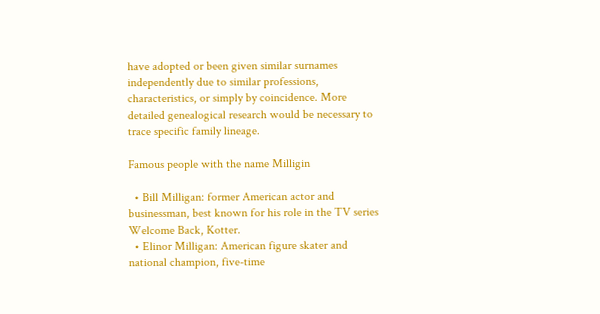have adopted or been given similar surnames independently due to similar professions, characteristics, or simply by coincidence. More detailed genealogical research would be necessary to trace specific family lineage.

Famous people with the name Milligin

  • Bill Milligan: former American actor and businessman, best known for his role in the TV series Welcome Back, Kotter.
  • Elinor Milligan: American figure skater and national champion, five-time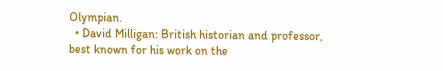Olympian.
  • David Milligan: British historian and professor, best known for his work on the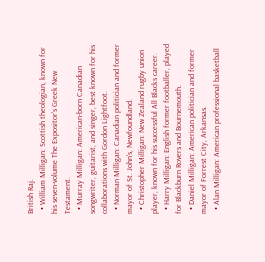British Raj.
  • William Milligan: Scottish theologian, known for his seven-volume The Expositor's Greek New Testament.
  • Murray Milligan: American-born Canadian songwriter, guitarist, and singer, best known for his collaborations with Gordon Lightfoot.
  • Norman Milligan: Canadian politician and former mayor of St. John's, Newfoundland.
  • Christopher Milligan: New Zealand rugby union player, known for his successful All Blacks career.
  • Harry Milligan: English former footballer, played for Blackburn Rovers and Bournemouth.
  • Daniel Milligan: American politician and former mayor of Forrest City, Arkansas.
  • Alan Milligan: American professional basketball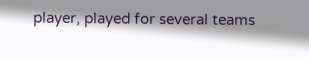player, played for several teams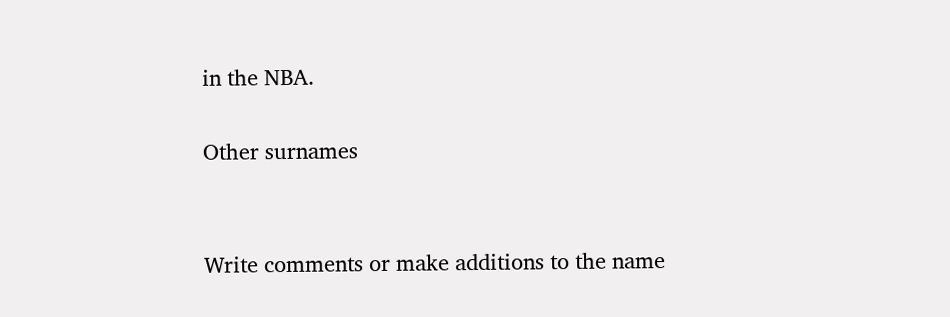in the NBA.

Other surnames


Write comments or make additions to the name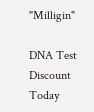"Milligin"

DNA Test Discount Today